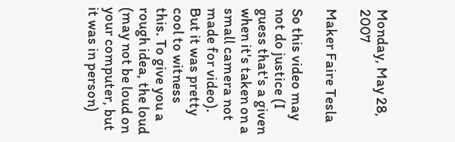Monday, May 28, 2007

Maker Faire Tesla

So this video may not do justice (I guess that's a given when it's taken on a small camera not made for video). But it was pretty cool to witness this. To give you a rough idea, the loud (may not be loud on your computer, but it was in person)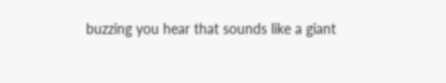buzzing you hear that sounds like a giant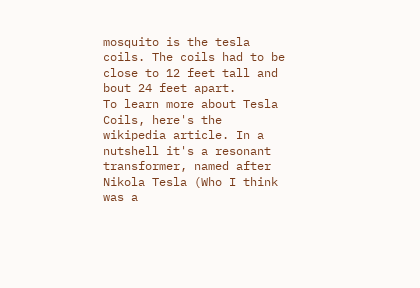mosquito is the tesla coils. The coils had to be close to 12 feet tall and bout 24 feet apart.
To learn more about Tesla Coils, here's the wikipedia article. In a nutshell it's a resonant transformer, named after Nikola Tesla (Who I think was a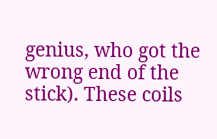genius, who got the wrong end of the stick). These coils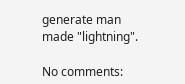generate man made "lightning".

No comments: